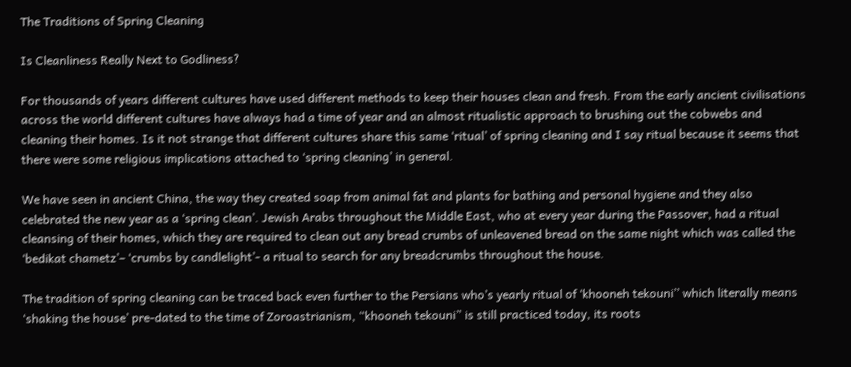The Traditions of Spring Cleaning

Is Cleanliness Really Next to Godliness?

For thousands of years different cultures have used different methods to keep their houses clean and fresh. From the early ancient civilisations across the world different cultures have always had a time of year and an almost ritualistic approach to brushing out the cobwebs and cleaning their homes. Is it not strange that different cultures share this same ‘ritual’ of spring cleaning and I say ritual because it seems that there were some religious implications attached to ‘spring cleaning’ in general.

We have seen in ancient China, the way they created soap from animal fat and plants for bathing and personal hygiene and they also celebrated the new year as a ‘spring clean’. Jewish Arabs throughout the Middle East, who at every year during the Passover, had a ritual cleansing of their homes, which they are required to clean out any bread crumbs of unleavened bread on the same night which was called the ‘bedikat chametz’– ‘crumbs by candlelight’- a ritual to search for any breadcrumbs throughout the house.

The tradition of spring cleaning can be traced back even further to the Persians who’s yearly ritual of ‘khooneh tekouni’’ which literally means ‘shaking the house’ pre-dated to the time of Zoroastrianism, “khooneh tekouni” is still practiced today, its roots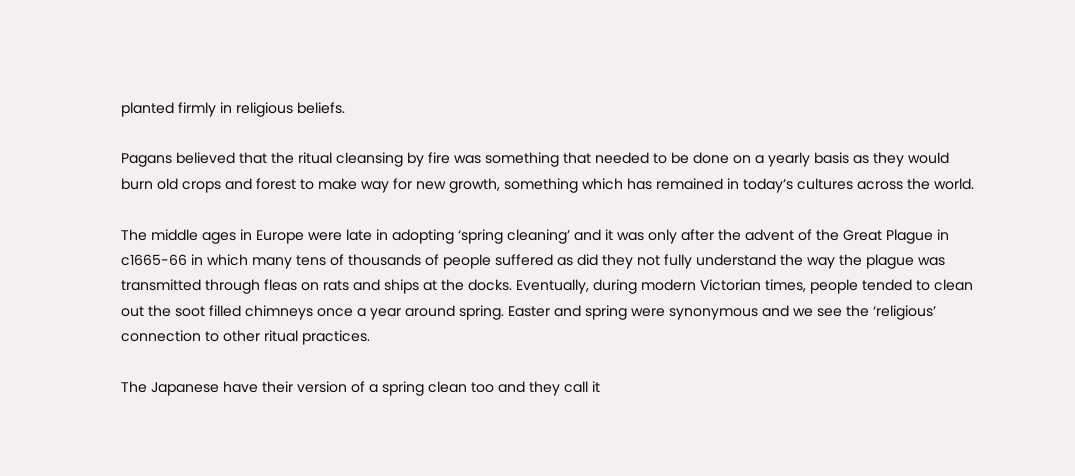planted firmly in religious beliefs.

Pagans believed that the ritual cleansing by fire was something that needed to be done on a yearly basis as they would burn old crops and forest to make way for new growth, something which has remained in today’s cultures across the world.

The middle ages in Europe were late in adopting ‘spring cleaning’ and it was only after the advent of the Great Plague in c1665-66 in which many tens of thousands of people suffered as did they not fully understand the way the plague was transmitted through fleas on rats and ships at the docks. Eventually, during modern Victorian times, people tended to clean out the soot filled chimneys once a year around spring. Easter and spring were synonymous and we see the ‘religious’ connection to other ritual practices.

The Japanese have their version of a spring clean too and they call it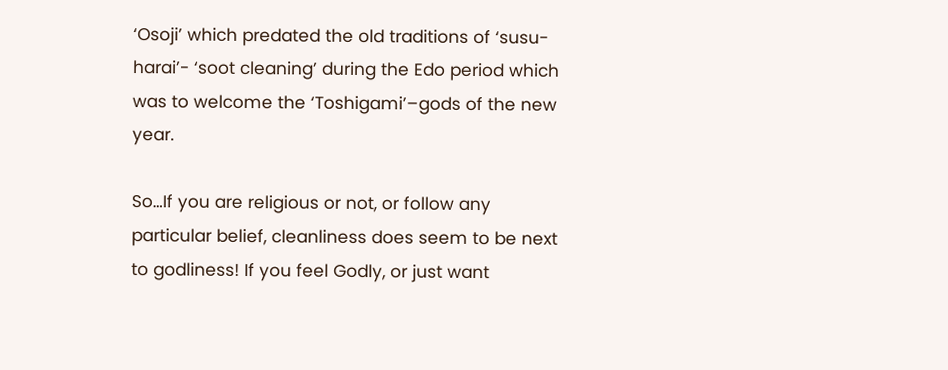‘Osoji’ which predated the old traditions of ‘susu-harai’- ‘soot cleaning’ during the Edo period which was to welcome the ‘Toshigami’–gods of the new year.

So…If you are religious or not, or follow any particular belief, cleanliness does seem to be next to godliness! If you feel Godly, or just want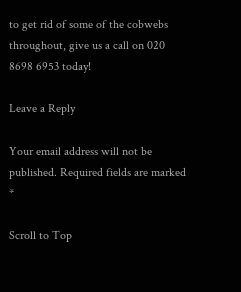to get rid of some of the cobwebs throughout, give us a call on 020 8698 6953 today!

Leave a Reply

Your email address will not be published. Required fields are marked *

Scroll to Top